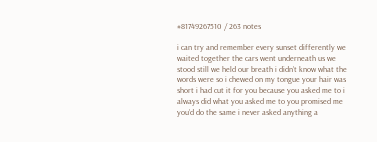#81749267510 / 263 notes

i can try and remember every sunset differently we waited together the cars went underneath us we stood still we held our breath i didn’t know what the words were so i chewed on my tongue your hair was short i had cut it for you because you asked me to i always did what you asked me to you promised me you’d do the same i never asked anything a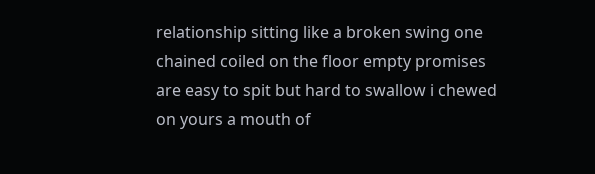relationship sitting like a broken swing one chained coiled on the floor empty promises are easy to spit but hard to swallow i chewed on yours a mouth of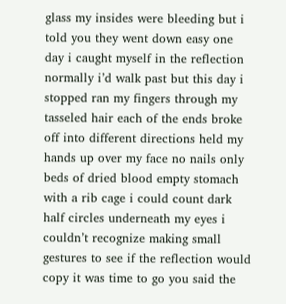glass my insides were bleeding but i told you they went down easy one day i caught myself in the reflection normally i’d walk past but this day i stopped ran my fingers through my tasseled hair each of the ends broke off into different directions held my hands up over my face no nails only beds of dried blood empty stomach with a rib cage i could count dark half circles underneath my eyes i couldn’t recognize making small gestures to see if the reflection would copy it was time to go you said the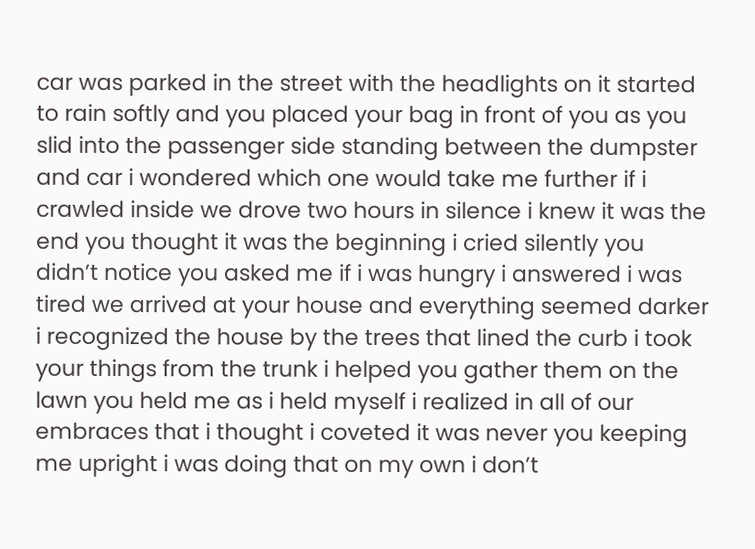car was parked in the street with the headlights on it started to rain softly and you placed your bag in front of you as you slid into the passenger side standing between the dumpster and car i wondered which one would take me further if i crawled inside we drove two hours in silence i knew it was the end you thought it was the beginning i cried silently you didn’t notice you asked me if i was hungry i answered i was tired we arrived at your house and everything seemed darker i recognized the house by the trees that lined the curb i took your things from the trunk i helped you gather them on the lawn you held me as i held myself i realized in all of our embraces that i thought i coveted it was never you keeping me upright i was doing that on my own i don’t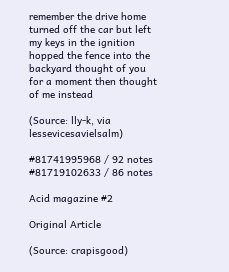remember the drive home turned off the car but left my keys in the ignition hopped the fence into the backyard thought of you for a moment then thought of me instead

(Source: lly-k, via lessevicesavielsalm)

#81741995968 / 92 notes
#81719102633 / 86 notes

Acid magazine #2

Original Article

(Source: crapisgood)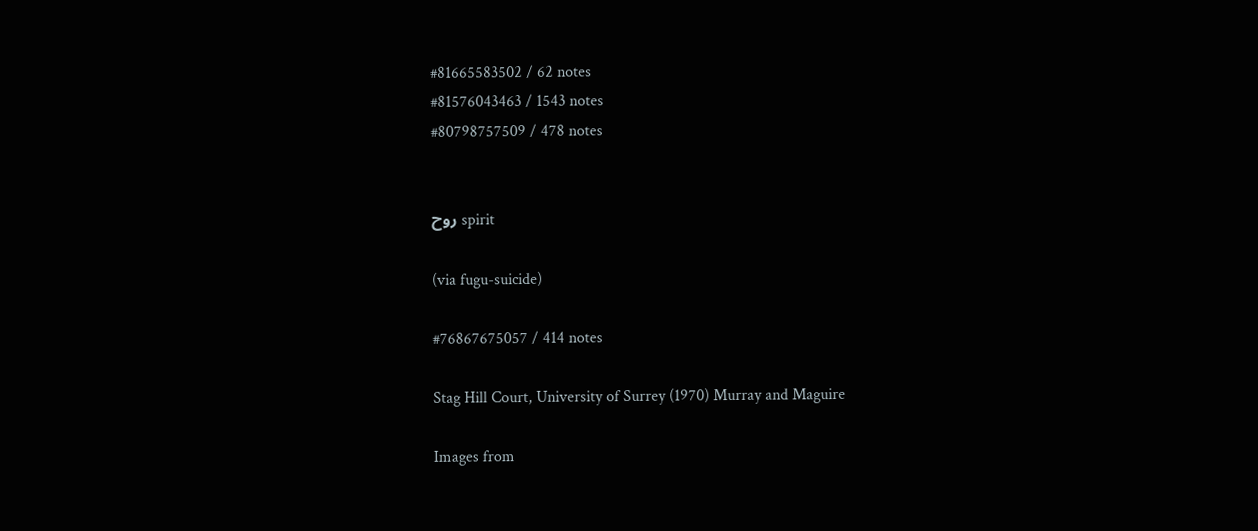#81665583502 / 62 notes
#81576043463 / 1543 notes
#80798757509 / 478 notes


روح spirit

(via fugu-suicide)

#76867675057 / 414 notes

Stag Hill Court, University of Surrey (1970) Murray and Maguire

Images from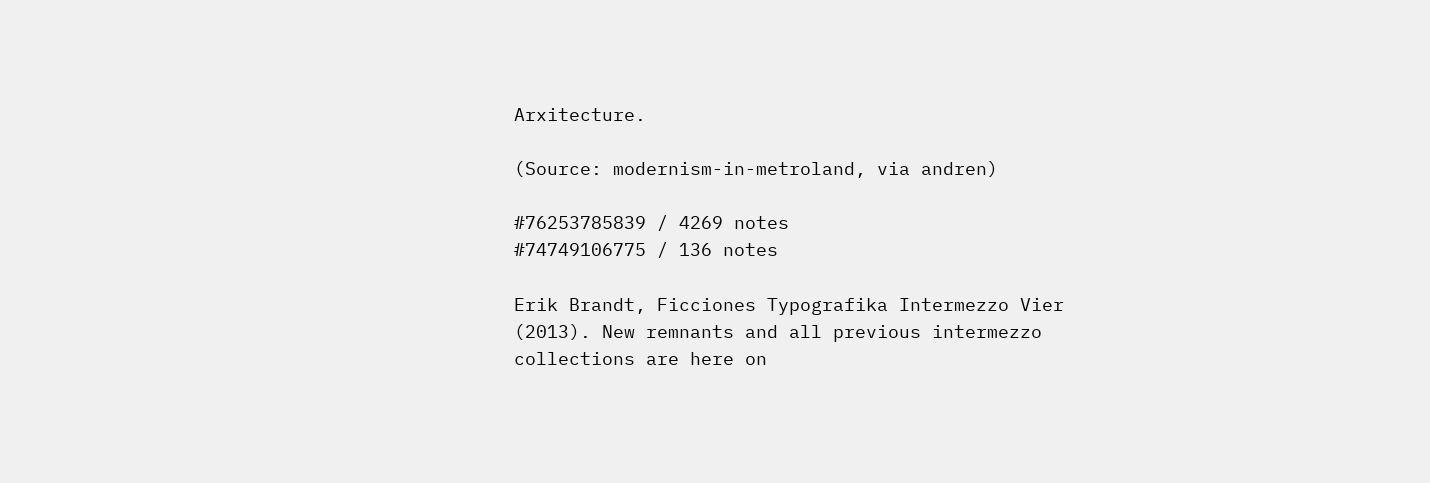Arxitecture.

(Source: modernism-in-metroland, via andren)

#76253785839 / 4269 notes
#74749106775 / 136 notes

Erik Brandt, Ficciones Typografika Intermezzo Vier (2013). New remnants and all previous intermezzo collections are here on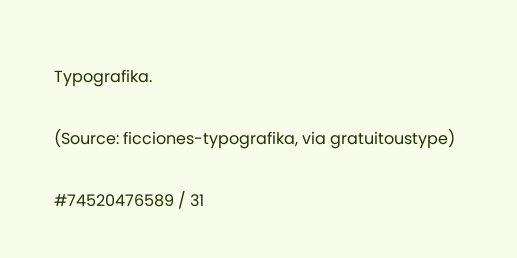Typografika.

(Source: ficciones-typografika, via gratuitoustype)

#74520476589 / 31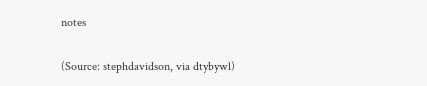notes

(Source: stephdavidson, via dtybywl)